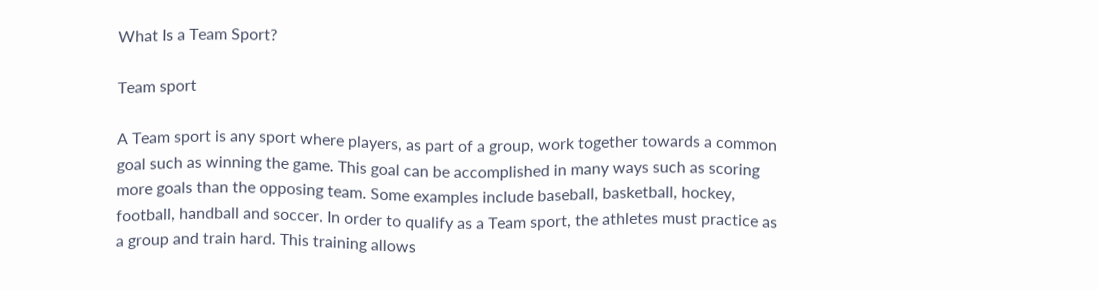What Is a Team Sport?

Team sport

A Team sport is any sport where players, as part of a group, work together towards a common goal such as winning the game. This goal can be accomplished in many ways such as scoring more goals than the opposing team. Some examples include baseball, basketball, hockey, football, handball and soccer. In order to qualify as a Team sport, the athletes must practice as a group and train hard. This training allows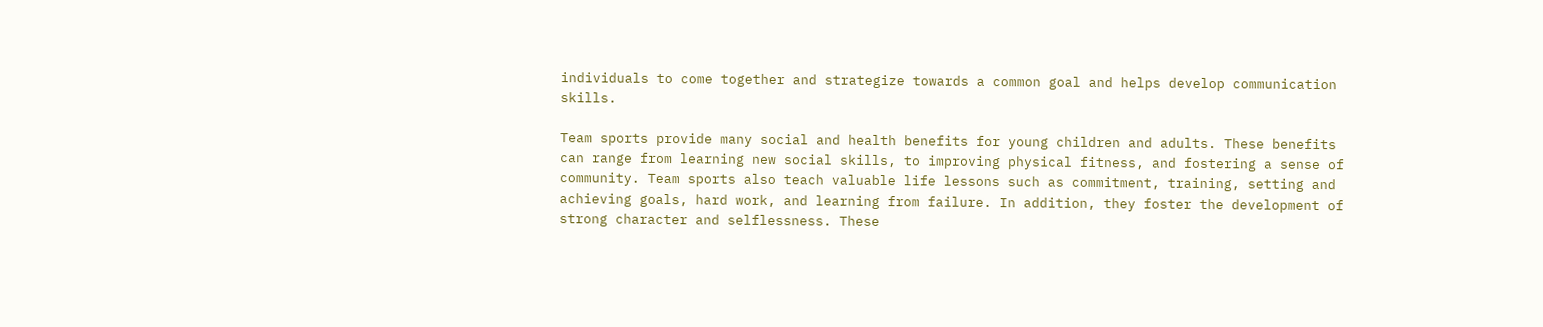individuals to come together and strategize towards a common goal and helps develop communication skills.

Team sports provide many social and health benefits for young children and adults. These benefits can range from learning new social skills, to improving physical fitness, and fostering a sense of community. Team sports also teach valuable life lessons such as commitment, training, setting and achieving goals, hard work, and learning from failure. In addition, they foster the development of strong character and selflessness. These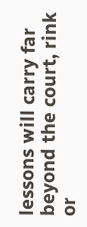lessons will carry far beyond the court, rink or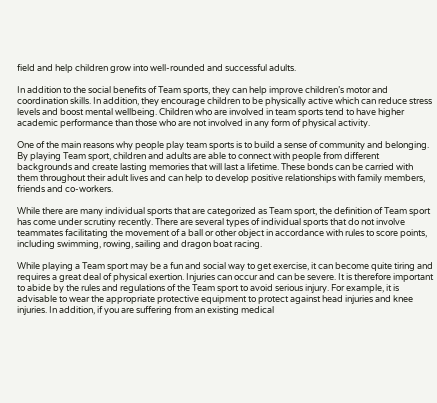field and help children grow into well-rounded and successful adults.

In addition to the social benefits of Team sports, they can help improve children’s motor and coordination skills. In addition, they encourage children to be physically active which can reduce stress levels and boost mental wellbeing. Children who are involved in team sports tend to have higher academic performance than those who are not involved in any form of physical activity.

One of the main reasons why people play team sports is to build a sense of community and belonging. By playing Team sport, children and adults are able to connect with people from different backgrounds and create lasting memories that will last a lifetime. These bonds can be carried with them throughout their adult lives and can help to develop positive relationships with family members, friends and co-workers.

While there are many individual sports that are categorized as Team sport, the definition of Team sport has come under scrutiny recently. There are several types of individual sports that do not involve teammates facilitating the movement of a ball or other object in accordance with rules to score points, including swimming, rowing, sailing and dragon boat racing.

While playing a Team sport may be a fun and social way to get exercise, it can become quite tiring and requires a great deal of physical exertion. Injuries can occur and can be severe. It is therefore important to abide by the rules and regulations of the Team sport to avoid serious injury. For example, it is advisable to wear the appropriate protective equipment to protect against head injuries and knee injuries. In addition, if you are suffering from an existing medical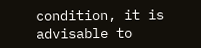condition, it is advisable to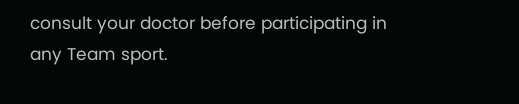consult your doctor before participating in any Team sport.